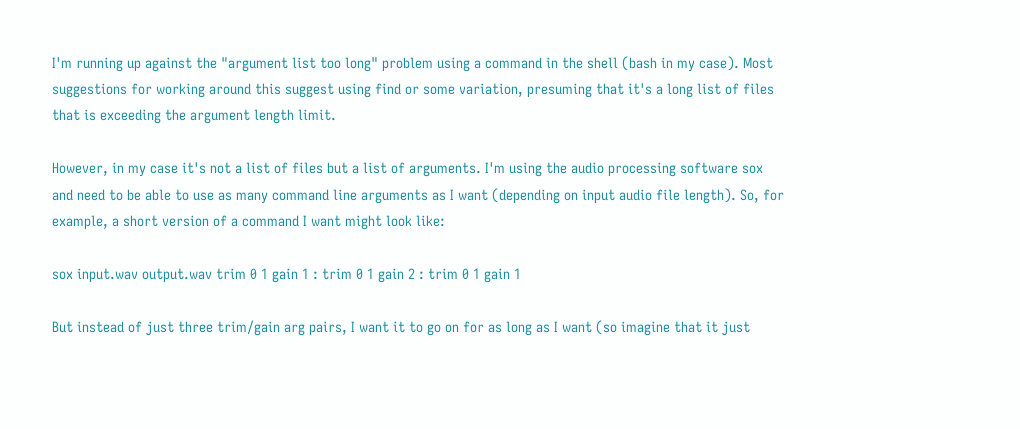I'm running up against the "argument list too long" problem using a command in the shell (bash in my case). Most suggestions for working around this suggest using find or some variation, presuming that it's a long list of files that is exceeding the argument length limit.

However, in my case it's not a list of files but a list of arguments. I'm using the audio processing software sox and need to be able to use as many command line arguments as I want (depending on input audio file length). So, for example, a short version of a command I want might look like:

sox input.wav output.wav trim 0 1 gain 1 : trim 0 1 gain 2 : trim 0 1 gain 1

But instead of just three trim/gain arg pairs, I want it to go on for as long as I want (so imagine that it just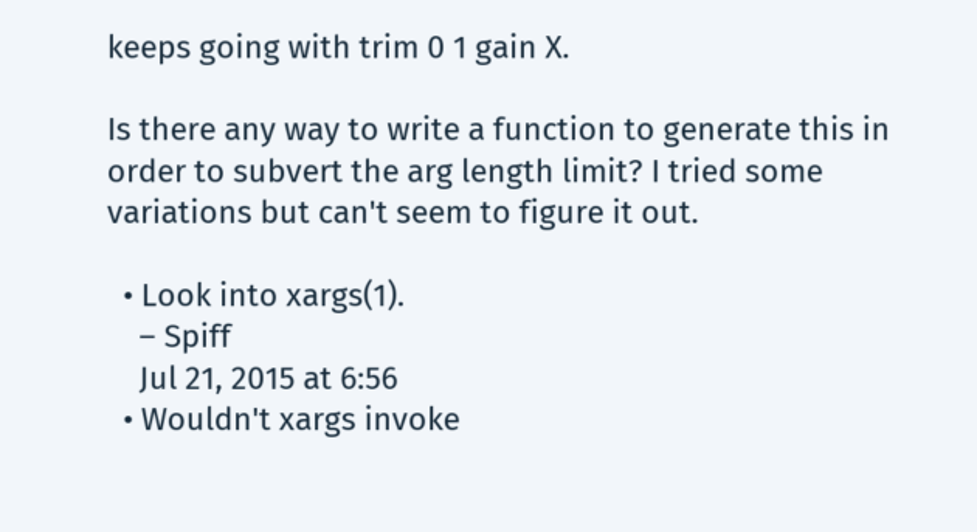keeps going with trim 0 1 gain X.

Is there any way to write a function to generate this in order to subvert the arg length limit? I tried some variations but can't seem to figure it out.

  • Look into xargs(1).
    – Spiff
    Jul 21, 2015 at 6:56
  • Wouldn't xargs invoke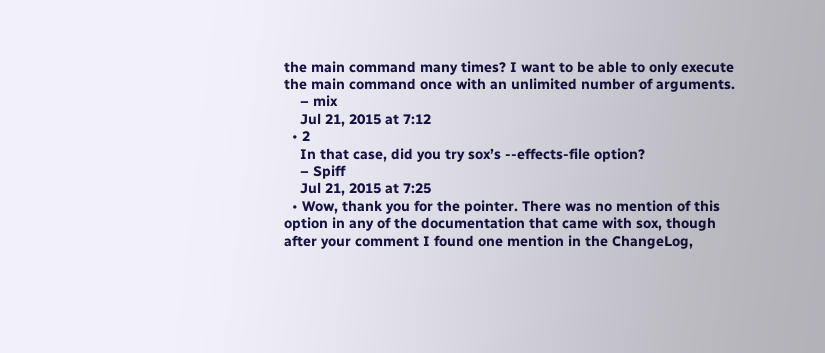the main command many times? I want to be able to only execute the main command once with an unlimited number of arguments.
    – mix
    Jul 21, 2015 at 7:12
  • 2
    In that case, did you try sox’s --effects-file option?
    – Spiff
    Jul 21, 2015 at 7:25
  • Wow, thank you for the pointer. There was no mention of this option in any of the documentation that came with sox, though after your comment I found one mention in the ChangeLog,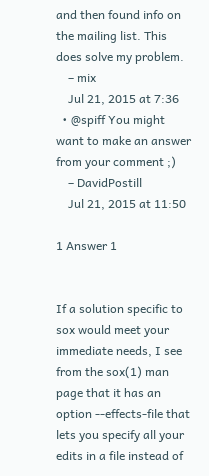and then found info on the mailing list. This does solve my problem.
    – mix
    Jul 21, 2015 at 7:36
  • @spiff You might want to make an answer from your comment ;)
    – DavidPostill
    Jul 21, 2015 at 11:50

1 Answer 1


If a solution specific to sox would meet your immediate needs, I see from the sox(1) man page that it has an option --effects-file that lets you specify all your edits in a file instead of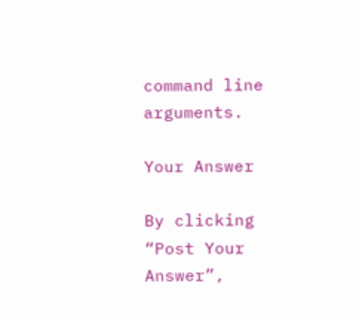command line arguments.

Your Answer

By clicking “Post Your Answer”,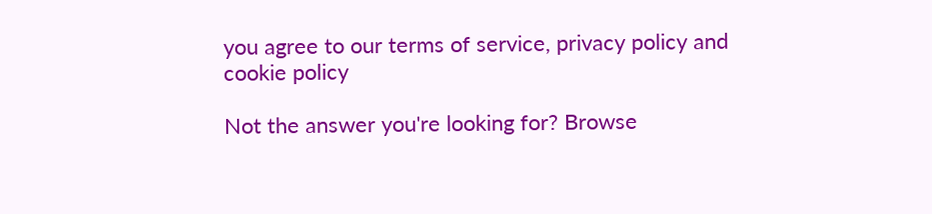you agree to our terms of service, privacy policy and cookie policy

Not the answer you're looking for? Browse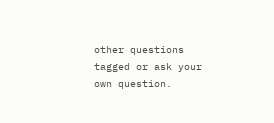other questions tagged or ask your own question.